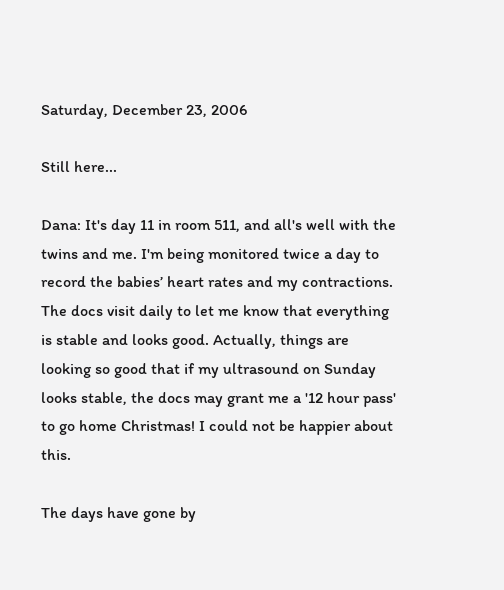Saturday, December 23, 2006

Still here...

Dana: It's day 11 in room 511, and all's well with the twins and me. I'm being monitored twice a day to record the babies’ heart rates and my contractions. The docs visit daily to let me know that everything is stable and looks good. Actually, things are looking so good that if my ultrasound on Sunday looks stable, the docs may grant me a '12 hour pass' to go home Christmas! I could not be happier about this.

The days have gone by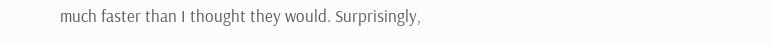much faster than I thought they would. Surprisingly,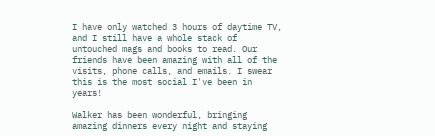I have only watched 3 hours of daytime TV, and I still have a whole stack of untouched mags and books to read. Our friends have been amazing with all of the visits, phone calls, and emails. I swear this is the most social I've been in years!

Walker has been wonderful, bringing amazing dinners every night and staying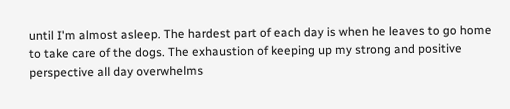until I'm almost asleep. The hardest part of each day is when he leaves to go home to take care of the dogs. The exhaustion of keeping up my strong and positive perspective all day overwhelms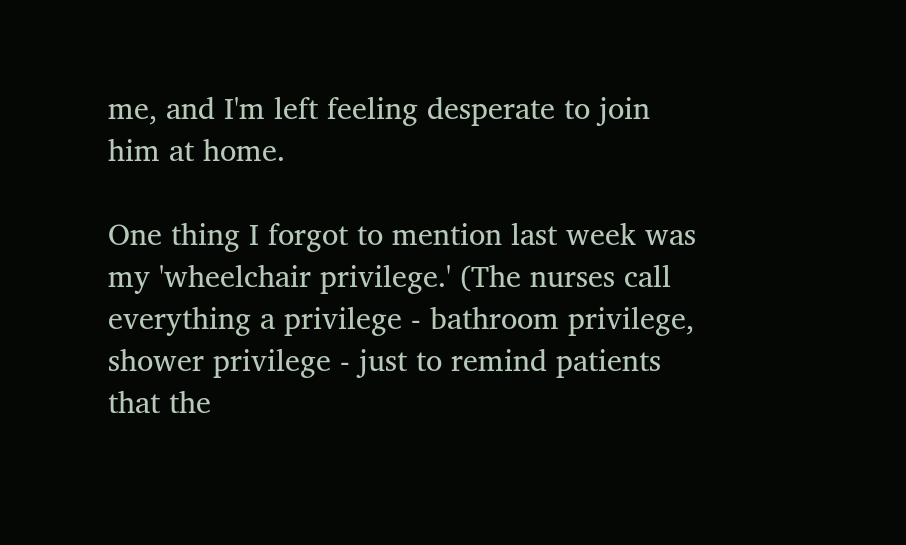me, and I'm left feeling desperate to join him at home.

One thing I forgot to mention last week was my 'wheelchair privilege.' (The nurses call everything a privilege - bathroom privilege, shower privilege - just to remind patients that the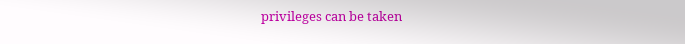privileges can be taken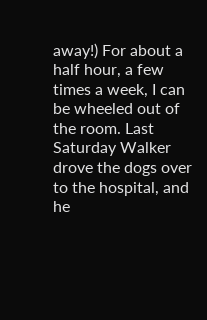away!) For about a half hour, a few times a week, I can be wheeled out of the room. Last Saturday Walker drove the dogs over to the hospital, and he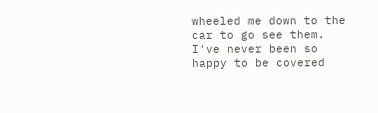wheeled me down to the car to go see them. I've never been so happy to be covered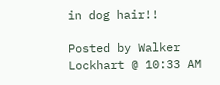in dog hair!!

Posted by Walker Lockhart @ 10:33 AM